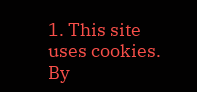1. This site uses cookies. By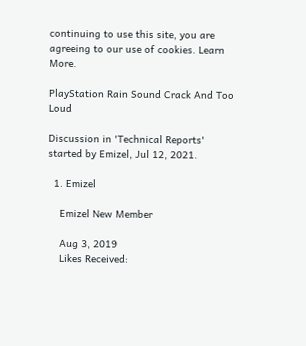continuing to use this site, you are agreeing to our use of cookies. Learn More.

PlayStation Rain Sound Crack And Too Loud

Discussion in 'Technical Reports' started by Emizel, Jul 12, 2021.

  1. Emizel

    Emizel New Member

    Aug 3, 2019
    Likes Received: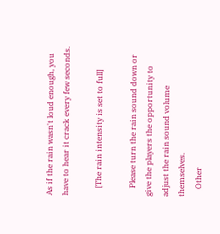As if the rain wasn't loud enough, you have to hear it crack every few seconds.

    [The rain intensity is set to full]

    Please turn the rain sound down or give the players the opportunity to adjust the rain sound volume themselves.
    Other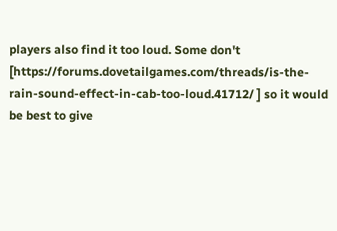players also find it too loud. Some don't [https://forums.dovetailgames.com/threads/is-the-rain-sound-effect-in-cab-too-loud.41712/ ] so it would be best to give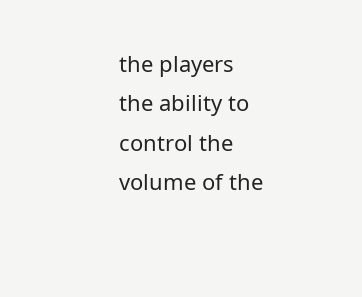the players the ability to control the volume of the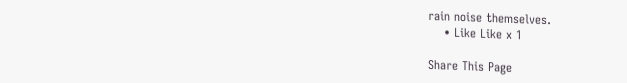rain noise themselves.
    • Like Like x 1

Share This Page